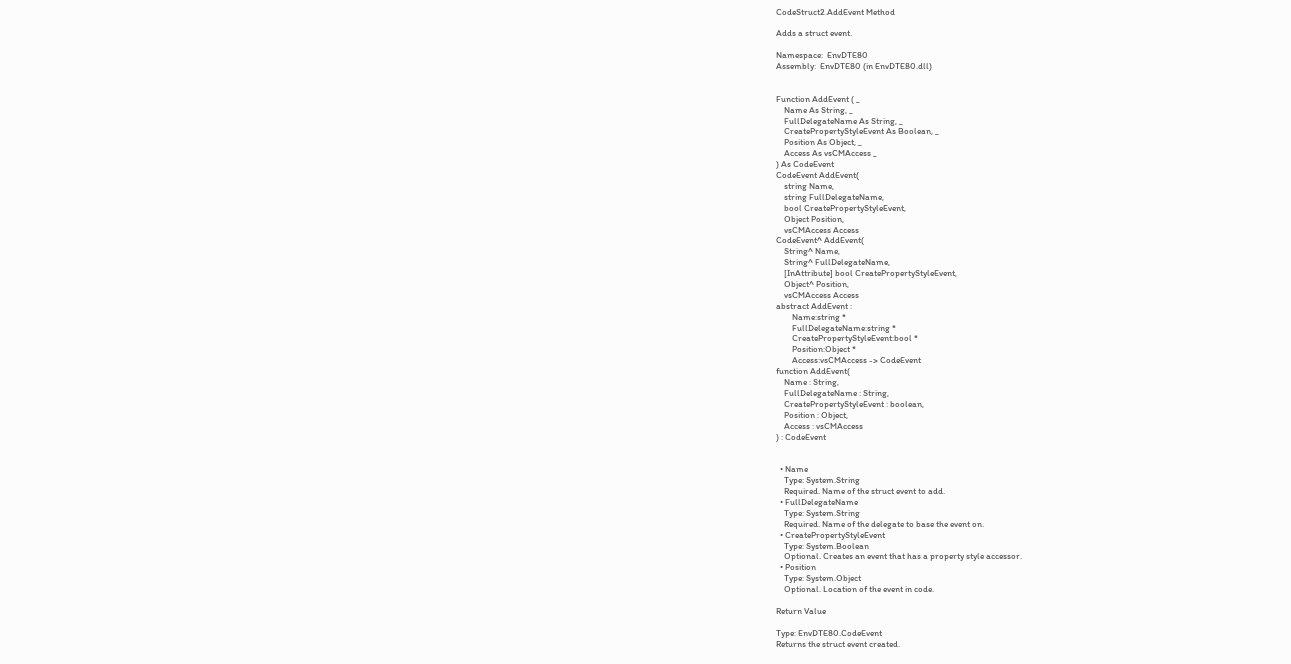CodeStruct2.AddEvent Method

Adds a struct event.

Namespace:  EnvDTE80
Assembly:  EnvDTE80 (in EnvDTE80.dll)


Function AddEvent ( _
    Name As String, _
    FullDelegateName As String, _
    CreatePropertyStyleEvent As Boolean, _
    Position As Object, _
    Access As vsCMAccess _
) As CodeEvent
CodeEvent AddEvent(
    string Name,
    string FullDelegateName,
    bool CreatePropertyStyleEvent,
    Object Position,
    vsCMAccess Access
CodeEvent^ AddEvent(
    String^ Name,
    String^ FullDelegateName,
    [InAttribute] bool CreatePropertyStyleEvent,
    Object^ Position,
    vsCMAccess Access
abstract AddEvent :
        Name:string *
        FullDelegateName:string *
        CreatePropertyStyleEvent:bool *
        Position:Object *
        Access:vsCMAccess -> CodeEvent
function AddEvent(
    Name : String,
    FullDelegateName : String,
    CreatePropertyStyleEvent : boolean,
    Position : Object,
    Access : vsCMAccess
) : CodeEvent


  • Name
    Type: System.String
    Required. Name of the struct event to add.
  • FullDelegateName
    Type: System.String
    Required. Name of the delegate to base the event on.
  • CreatePropertyStyleEvent
    Type: System.Boolean
    Optional. Creates an event that has a property style accessor.
  • Position
    Type: System.Object
    Optional. Location of the event in code.

Return Value

Type: EnvDTE80.CodeEvent
Returns the struct event created.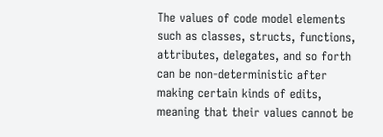The values of code model elements such as classes, structs, functions, attributes, delegates, and so forth can be non-deterministic after making certain kinds of edits, meaning that their values cannot be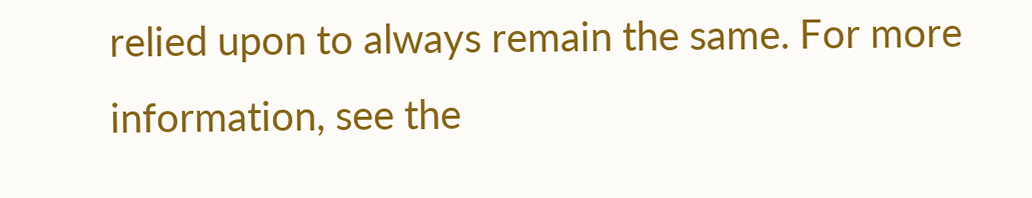relied upon to always remain the same. For more information, see the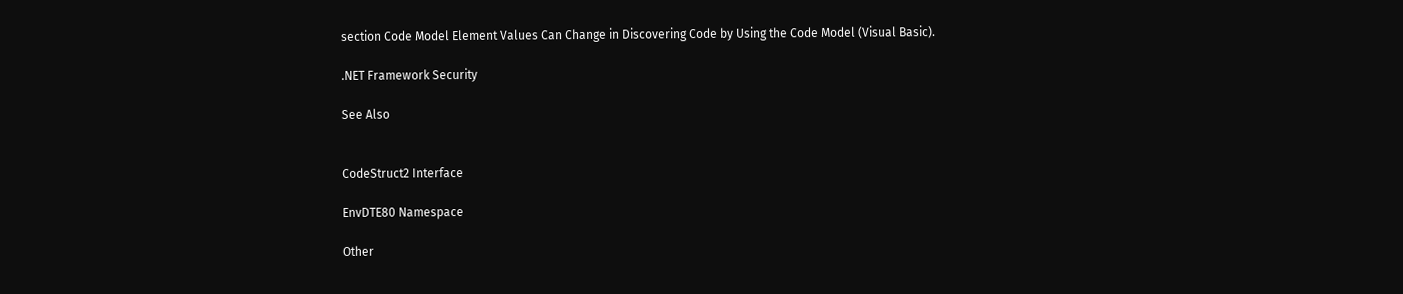section Code Model Element Values Can Change in Discovering Code by Using the Code Model (Visual Basic).

.NET Framework Security

See Also


CodeStruct2 Interface

EnvDTE80 Namespace

Other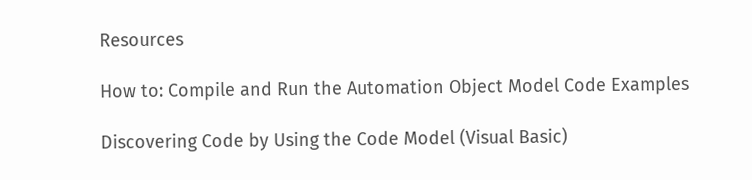Resources

How to: Compile and Run the Automation Object Model Code Examples

Discovering Code by Using the Code Model (Visual Basic)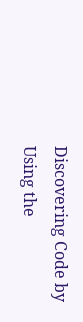Discovering Code by Using the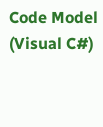Code Model (Visual C#)